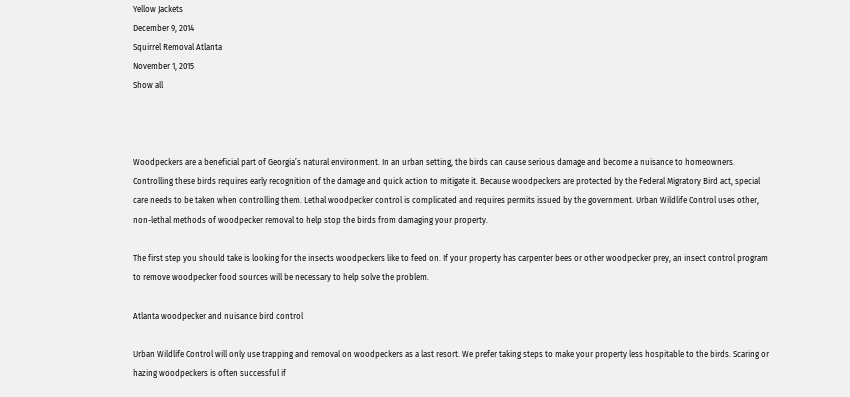Yellow Jackets
December 9, 2014
Squirrel Removal Atlanta
November 1, 2015
Show all



Woodpeckers are a beneficial part of Georgia’s natural environment. In an urban setting, the birds can cause serious damage and become a nuisance to homeowners. Controlling these birds requires early recognition of the damage and quick action to mitigate it. Because woodpeckers are protected by the Federal Migratory Bird act, special care needs to be taken when controlling them. Lethal woodpecker control is complicated and requires permits issued by the government. Urban Wildlife Control uses other, non-lethal methods of woodpecker removal to help stop the birds from damaging your property.

The first step you should take is looking for the insects woodpeckers like to feed on. If your property has carpenter bees or other woodpecker prey, an insect control program to remove woodpecker food sources will be necessary to help solve the problem.

Atlanta woodpecker and nuisance bird control

Urban Wildlife Control will only use trapping and removal on woodpeckers as a last resort. We prefer taking steps to make your property less hospitable to the birds. Scaring or hazing woodpeckers is often successful if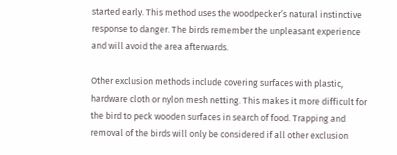started early. This method uses the woodpecker’s natural instinctive response to danger. The birds remember the unpleasant experience and will avoid the area afterwards.

Other exclusion methods include covering surfaces with plastic, hardware cloth or nylon mesh netting. This makes it more difficult for the bird to peck wooden surfaces in search of food. Trapping and removal of the birds will only be considered if all other exclusion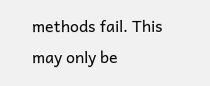methods fail. This may only be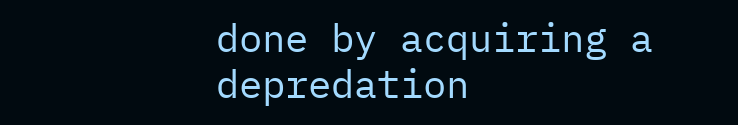done by acquiring a depredation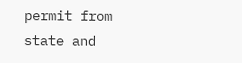permit from state and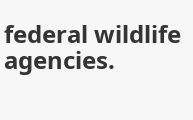federal wildlife agencies.